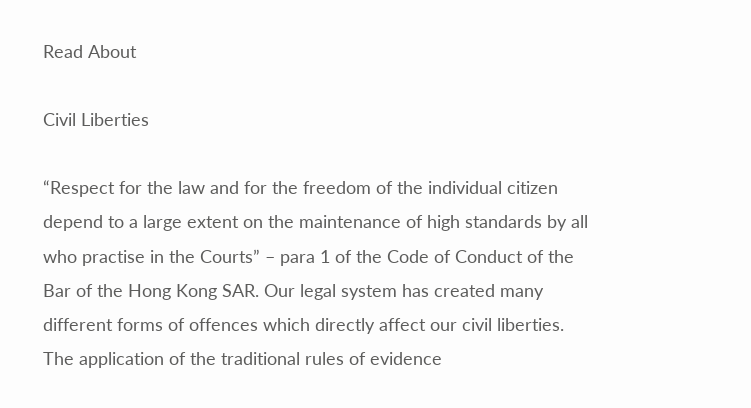Read About

Civil Liberties

“Respect for the law and for the freedom of the individual citizen depend to a large extent on the maintenance of high standards by all who practise in the Courts” – para 1 of the Code of Conduct of the Bar of the Hong Kong SAR. Our legal system has created many different forms of offences which directly affect our civil liberties. The application of the traditional rules of evidence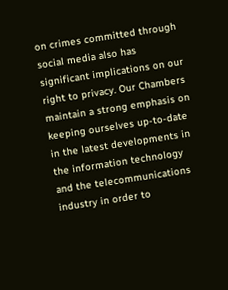on crimes committed through social media also has significant implications on our right to privacy. Our Chambers maintain a strong emphasis on keeping ourselves up-to-date in the latest developments in the information technology and the telecommunications industry in order to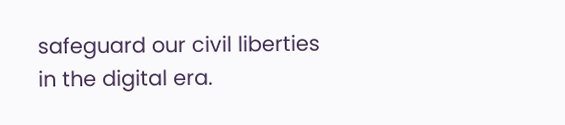safeguard our civil liberties in the digital era.